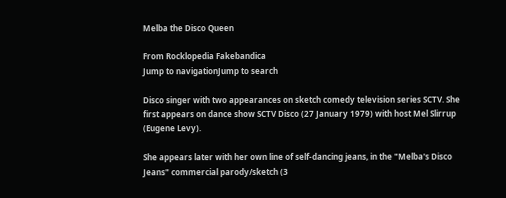Melba the Disco Queen

From Rocklopedia Fakebandica
Jump to navigationJump to search

Disco singer with two appearances on sketch comedy television series SCTV. She first appears on dance show SCTV Disco (27 January 1979) with host Mel Slirrup (Eugene Levy).

She appears later with her own line of self-dancing jeans, in the "Melba's Disco Jeans" commercial parody/sketch (3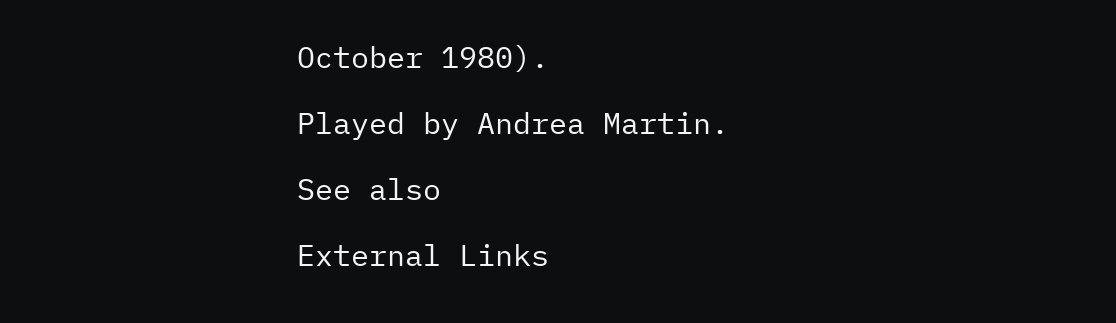October 1980).

Played by Andrea Martin.

See also

External Links